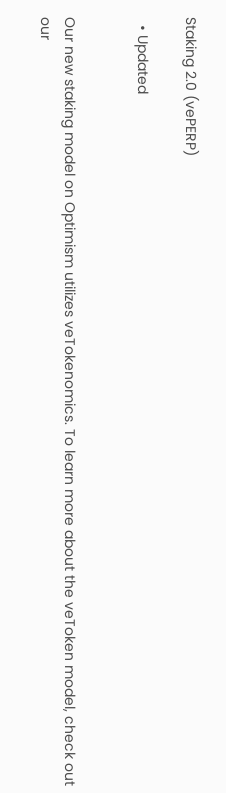Staking 2.0 (vePERP)

  • Updated


Our new staking model on Optimism utilizes veTokenomics. To learn more about the veToken model, check out our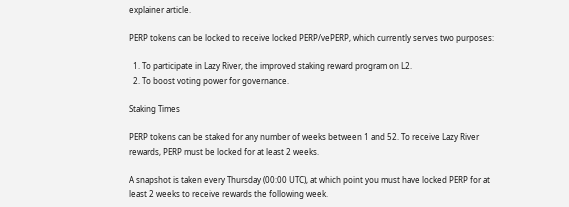explainer article.

PERP tokens can be locked to receive locked PERP/vePERP, which currently serves two purposes:

  1. To participate in Lazy River, the improved staking reward program on L2.
  2. To boost voting power for governance.

Staking Times

PERP tokens can be staked for any number of weeks between 1 and 52. To receive Lazy River rewards, PERP must be locked for at least 2 weeks.

A snapshot is taken every Thursday (00:00 UTC), at which point you must have locked PERP for at least 2 weeks to receive rewards the following week.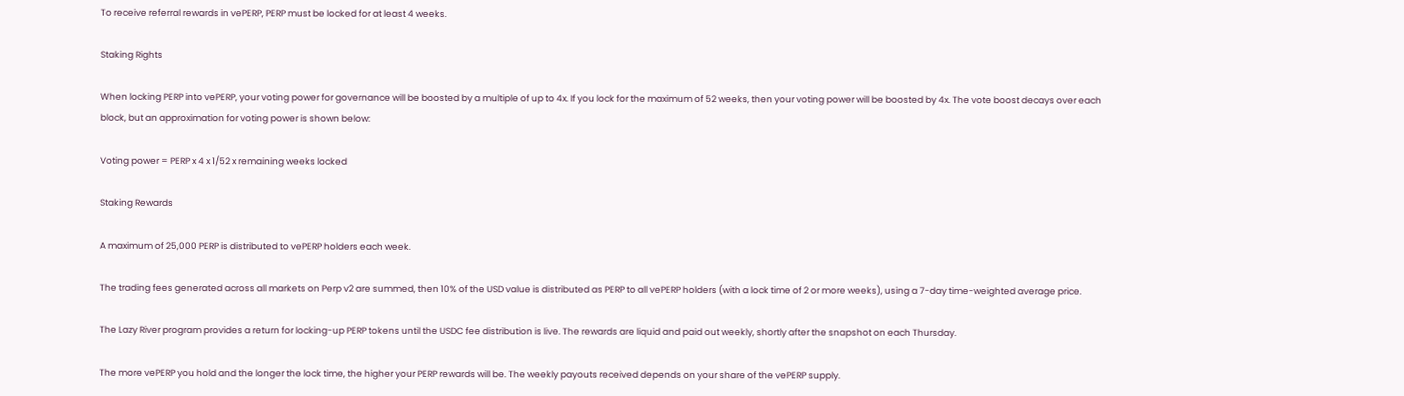To receive referral rewards in vePERP, PERP must be locked for at least 4 weeks.

Staking Rights

When locking PERP into vePERP, your voting power for governance will be boosted by a multiple of up to 4x. If you lock for the maximum of 52 weeks, then your voting power will be boosted by 4x. The vote boost decays over each block, but an approximation for voting power is shown below:

Voting power = PERP x 4 x 1/52 x remaining weeks locked

Staking Rewards

A maximum of 25,000 PERP is distributed to vePERP holders each week.

The trading fees generated across all markets on Perp v2 are summed, then 10% of the USD value is distributed as PERP to all vePERP holders (with a lock time of 2 or more weeks), using a 7-day time-weighted average price.

The Lazy River program provides a return for locking-up PERP tokens until the USDC fee distribution is live. The rewards are liquid and paid out weekly, shortly after the snapshot on each Thursday.

The more vePERP you hold and the longer the lock time, the higher your PERP rewards will be. The weekly payouts received depends on your share of the vePERP supply.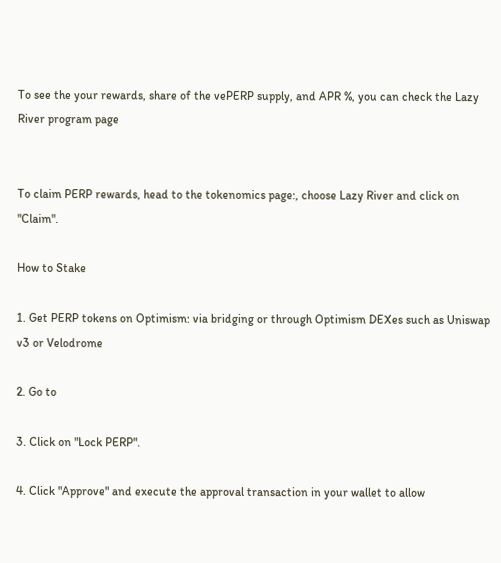To see the your rewards, share of the vePERP supply, and APR %, you can check the Lazy River program page


To claim PERP rewards, head to the tokenomics page:, choose Lazy River and click on "Claim".

How to Stake

1. Get PERP tokens on Optimism: via bridging or through Optimism DEXes such as Uniswap v3 or Velodrome

2. Go to

3. Click on "Lock PERP".

4. Click "Approve" and execute the approval transaction in your wallet to allow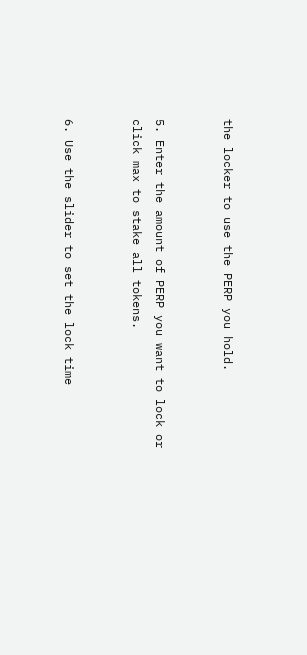the locker to use the PERP you hold.


5. Enter the amount of PERP you want to lock or click max to stake all tokens.


6. Use the slider to set the lock time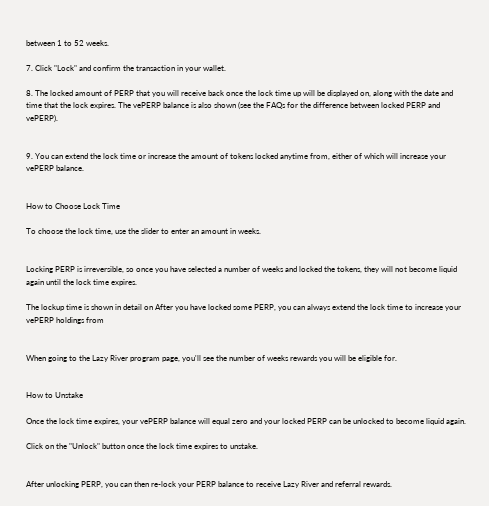between 1 to 52 weeks.

7. Click "Lock" and confirm the transaction in your wallet.

8. The locked amount of PERP that you will receive back once the lock time up will be displayed on, along with the date and time that the lock expires. The vePERP balance is also shown (see the FAQs for the difference between locked PERP and vePERP).


9. You can extend the lock time or increase the amount of tokens locked anytime from, either of which will increase your vePERP balance.


How to Choose Lock Time

To choose the lock time, use the slider to enter an amount in weeks.


Locking PERP is irreversible, so once you have selected a number of weeks and locked the tokens, they will not become liquid again until the lock time expires.

The lockup time is shown in detail on After you have locked some PERP, you can always extend the lock time to increase your vePERP holdings from


When going to the Lazy River program page, you'll see the number of weeks rewards you will be eligible for.


How to Unstake

Once the lock time expires, your vePERP balance will equal zero and your locked PERP can be unlocked to become liquid again.

Click on the "Unlock" button once the lock time expires to unstake.


After unlocking PERP, you can then re-lock your PERP balance to receive Lazy River and referral rewards.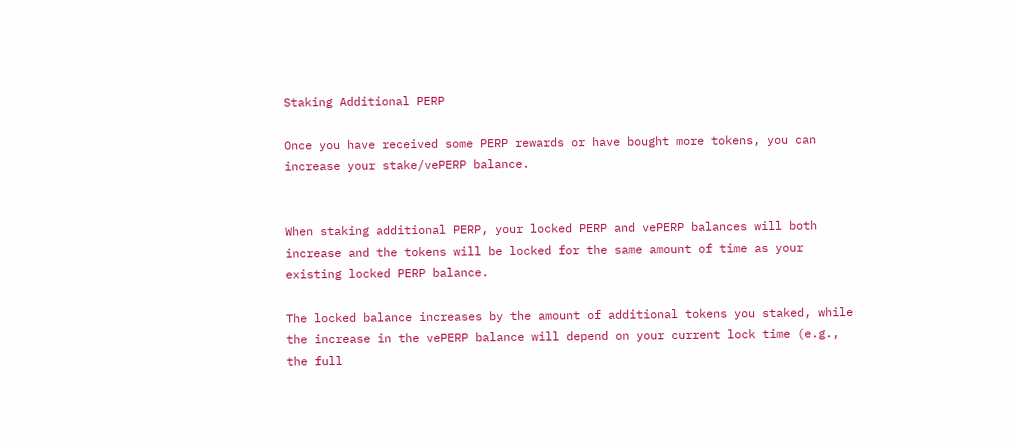Staking Additional PERP

Once you have received some PERP rewards or have bought more tokens, you can increase your stake/vePERP balance.


When staking additional PERP, your locked PERP and vePERP balances will both increase and the tokens will be locked for the same amount of time as your existing locked PERP balance.

The locked balance increases by the amount of additional tokens you staked, while the increase in the vePERP balance will depend on your current lock time (e.g., the full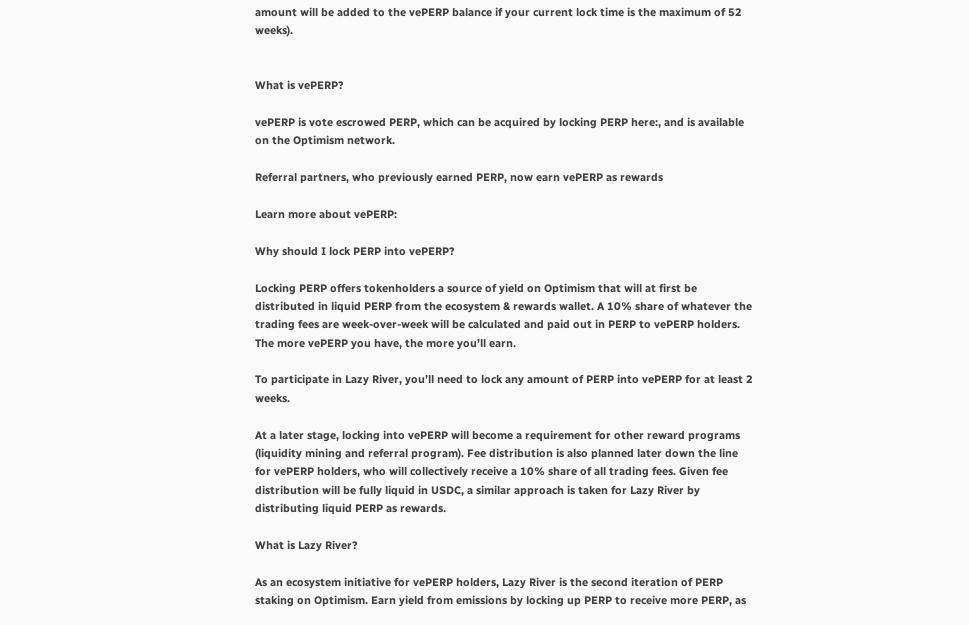amount will be added to the vePERP balance if your current lock time is the maximum of 52 weeks).


What is vePERP?

vePERP is vote escrowed PERP, which can be acquired by locking PERP here:, and is available on the Optimism network.

Referral partners, who previously earned PERP, now earn vePERP as rewards

Learn more about vePERP:

Why should I lock PERP into vePERP?

Locking PERP offers tokenholders a source of yield on Optimism that will at first be distributed in liquid PERP from the ecosystem & rewards wallet. A 10% share of whatever the trading fees are week-over-week will be calculated and paid out in PERP to vePERP holders. The more vePERP you have, the more you’ll earn.

To participate in Lazy River, you’ll need to lock any amount of PERP into vePERP for at least 2 weeks.

At a later stage, locking into vePERP will become a requirement for other reward programs (liquidity mining and referral program). Fee distribution is also planned later down the line for vePERP holders, who will collectively receive a 10% share of all trading fees. Given fee distribution will be fully liquid in USDC, a similar approach is taken for Lazy River by distributing liquid PERP as rewards.

What is Lazy River?

As an ecosystem initiative for vePERP holders, Lazy River is the second iteration of PERP staking on Optimism. Earn yield from emissions by locking up PERP to receive more PERP, as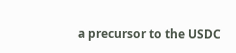a precursor to the USDC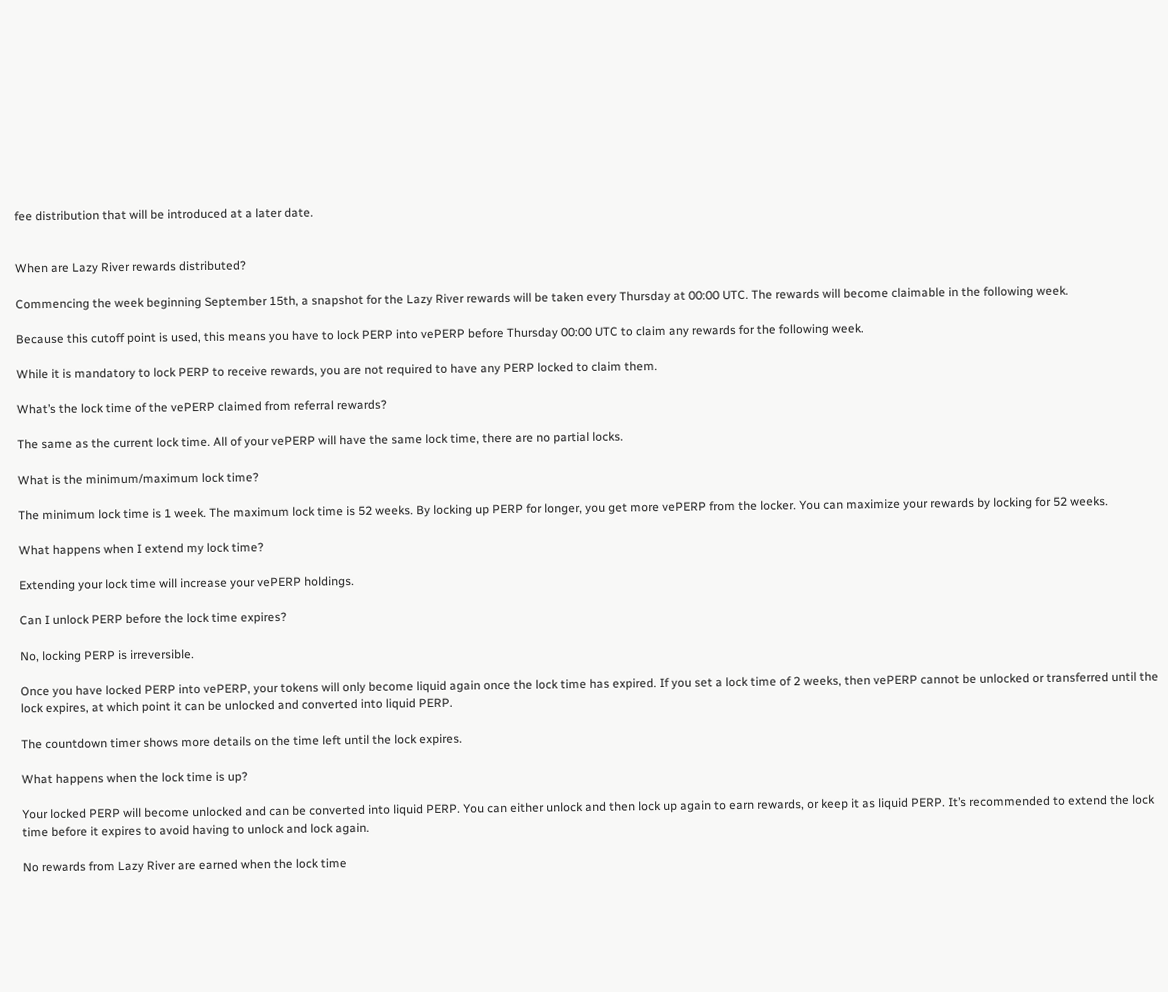fee distribution that will be introduced at a later date.


When are Lazy River rewards distributed?

Commencing the week beginning September 15th, a snapshot for the Lazy River rewards will be taken every Thursday at 00:00 UTC. The rewards will become claimable in the following week.

Because this cutoff point is used, this means you have to lock PERP into vePERP before Thursday 00:00 UTC to claim any rewards for the following week.

While it is mandatory to lock PERP to receive rewards, you are not required to have any PERP locked to claim them.

What’s the lock time of the vePERP claimed from referral rewards?

The same as the current lock time. All of your vePERP will have the same lock time, there are no partial locks.

What is the minimum/maximum lock time?

The minimum lock time is 1 week. The maximum lock time is 52 weeks. By locking up PERP for longer, you get more vePERP from the locker. You can maximize your rewards by locking for 52 weeks.

What happens when I extend my lock time?

Extending your lock time will increase your vePERP holdings.

Can I unlock PERP before the lock time expires?

No, locking PERP is irreversible.

Once you have locked PERP into vePERP, your tokens will only become liquid again once the lock time has expired. If you set a lock time of 2 weeks, then vePERP cannot be unlocked or transferred until the lock expires, at which point it can be unlocked and converted into liquid PERP.

The countdown timer shows more details on the time left until the lock expires.

What happens when the lock time is up?

Your locked PERP will become unlocked and can be converted into liquid PERP. You can either unlock and then lock up again to earn rewards, or keep it as liquid PERP. It’s recommended to extend the lock time before it expires to avoid having to unlock and lock again.

No rewards from Lazy River are earned when the lock time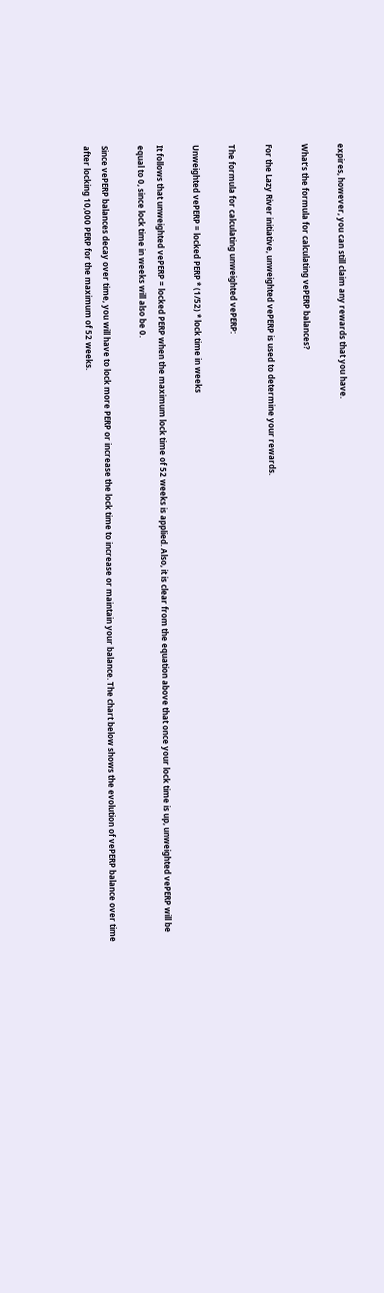expires, however, you can still claim any rewards that you have.

What’s the formula for calculating vePERP balances?

For the Lazy River initiative, unweighted vePERP is used to determine your rewards.

The formula for calculating unweighted vePERP:

Unweighted vePERP = locked PERP * (1/52) * lock time in weeks

It follows that unweighted vePERP = locked PERP when the maximum lock time of 52 weeks is applied. Also, it is clear from the equation above that once your lock time is up, unweighted vePERP will be equal to 0, since lock time in weeks will also be 0.

Since vePERP balances decay over time, you will have to lock more PERP or increase the lock time to increase or maintain your balance. The chart below shows the evolution of vePERP balance over time after locking 10,000 PERP for the maximum of 52 weeks.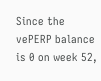Since the vePERP balance is 0 on week 52,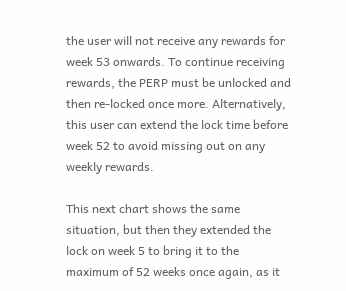the user will not receive any rewards for week 53 onwards. To continue receiving rewards, the PERP must be unlocked and then re-locked once more. Alternatively, this user can extend the lock time before week 52 to avoid missing out on any weekly rewards.

This next chart shows the same situation, but then they extended the lock on week 5 to bring it to the maximum of 52 weeks once again, as it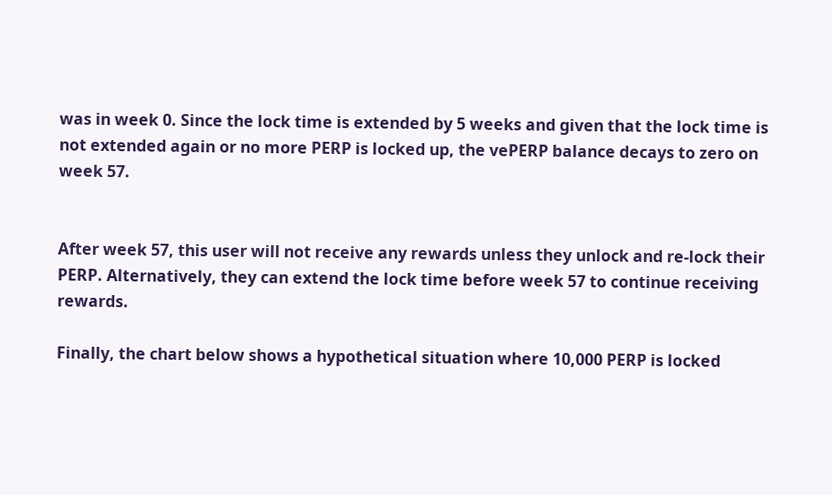was in week 0. Since the lock time is extended by 5 weeks and given that the lock time is not extended again or no more PERP is locked up, the vePERP balance decays to zero on week 57.


After week 57, this user will not receive any rewards unless they unlock and re-lock their PERP. Alternatively, they can extend the lock time before week 57 to continue receiving rewards.

Finally, the chart below shows a hypothetical situation where 10,000 PERP is locked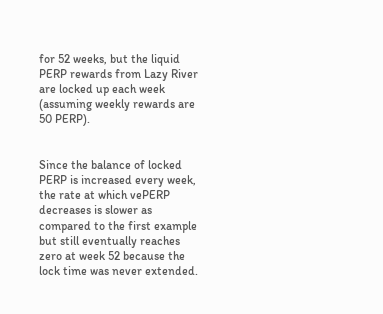for 52 weeks, but the liquid PERP rewards from Lazy River are locked up each week (assuming weekly rewards are 50 PERP).


Since the balance of locked PERP is increased every week, the rate at which vePERP decreases is slower as compared to the first example but still eventually reaches zero at week 52 because the lock time was never extended.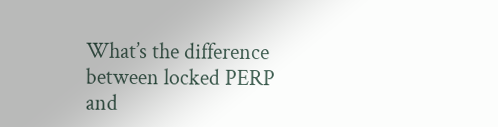What’s the difference between locked PERP and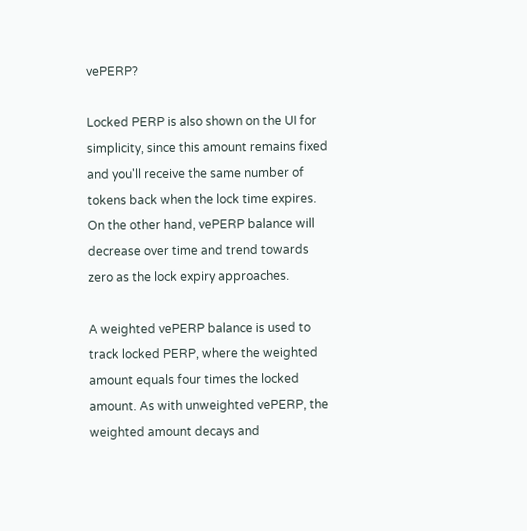vePERP?

Locked PERP is also shown on the UI for simplicity, since this amount remains fixed and you'll receive the same number of tokens back when the lock time expires. On the other hand, vePERP balance will decrease over time and trend towards zero as the lock expiry approaches.

A weighted vePERP balance is used to track locked PERP, where the weighted amount equals four times the locked amount. As with unweighted vePERP, the weighted amount decays and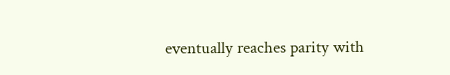eventually reaches parity with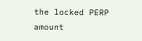the locked PERP amount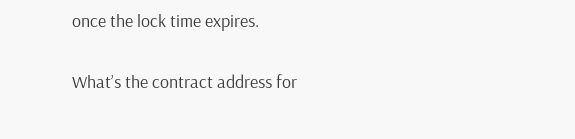once the lock time expires.

What’s the contract address for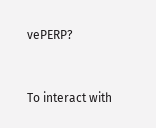vePERP?


To interact with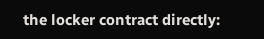the locker contract directly: